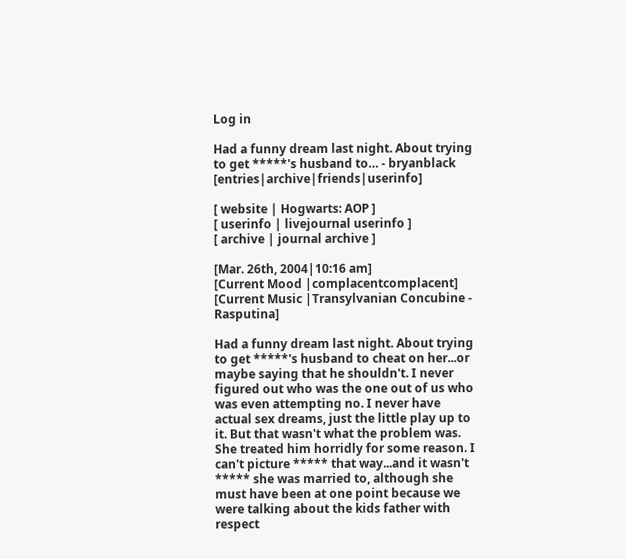Log in

Had a funny dream last night. About trying to get *****'s husband to… - bryanblack [entries|archive|friends|userinfo]

[ website | Hogwarts: AOP ]
[ userinfo | livejournal userinfo ]
[ archive | journal archive ]

[Mar. 26th, 2004|10:16 am]
[Current Mood |complacentcomplacent]
[Current Music |Transylvanian Concubine - Rasputina]

Had a funny dream last night. About trying to get *****'s husband to cheat on her...or maybe saying that he shouldn't. I never figured out who was the one out of us who was even attempting no. I never have actual sex dreams, just the little play up to it. But that wasn't what the problem was. She treated him horridly for some reason. I can't picture ***** that way...and it wasn't ***** she was married to, although she must have been at one point because we were talking about the kids father with respect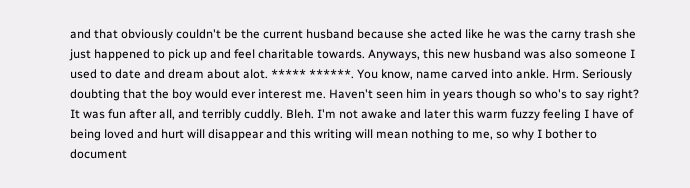and that obviously couldn't be the current husband because she acted like he was the carny trash she just happened to pick up and feel charitable towards. Anyways, this new husband was also someone I used to date and dream about alot. ***** ******. You know, name carved into ankle. Hrm. Seriously doubting that the boy would ever interest me. Haven't seen him in years though so who's to say right? It was fun after all, and terribly cuddly. Bleh. I'm not awake and later this warm fuzzy feeling I have of being loved and hurt will disappear and this writing will mean nothing to me, so why I bother to document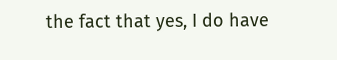the fact that yes, I do have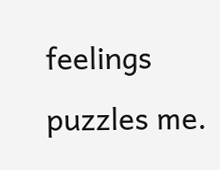feelings puzzles me.